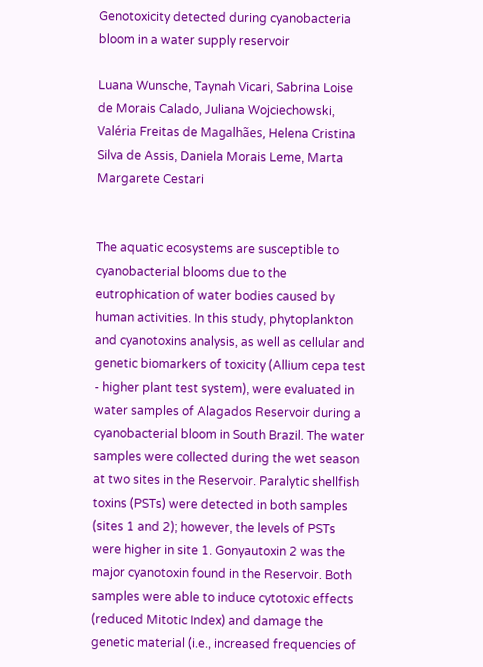Genotoxicity detected during cyanobacteria bloom in a water supply reservoir

Luana Wunsche, Taynah Vicari, Sabrina Loise de Morais Calado, Juliana Wojciechowski, Valéria Freitas de Magalhães, Helena Cristina Silva de Assis, Daniela Morais Leme, Marta Margarete Cestari


The aquatic ecosystems are susceptible to cyanobacterial blooms due to the eutrophication of water bodies caused by human activities. In this study, phytoplankton and cyanotoxins analysis, as well as cellular and genetic biomarkers of toxicity (Allium cepa test - higher plant test system), were evaluated in water samples of Alagados Reservoir during a cyanobacterial bloom in South Brazil. The water samples were collected during the wet season at two sites in the Reservoir. Paralytic shellfish toxins (PSTs) were detected in both samples (sites 1 and 2); however, the levels of PSTs were higher in site 1. Gonyautoxin 2 was the major cyanotoxin found in the Reservoir. Both samples were able to induce cytotoxic effects (reduced Mitotic Index) and damage the genetic material (i.e., increased frequencies of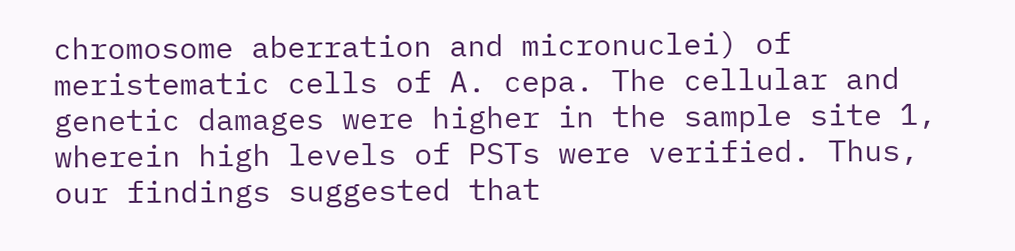chromosome aberration and micronuclei) of meristematic cells of A. cepa. The cellular and genetic damages were higher in the sample site 1, wherein high levels of PSTs were verified. Thus, our findings suggested that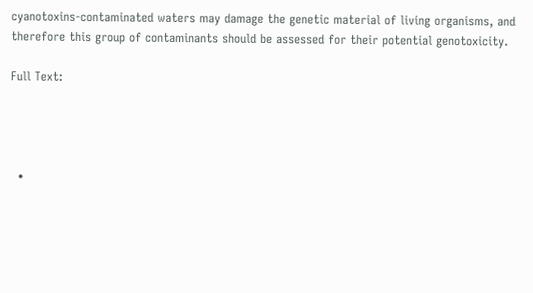cyanotoxins-contaminated waters may damage the genetic material of living organisms, and therefore this group of contaminants should be assessed for their potential genotoxicity.

Full Text:




  •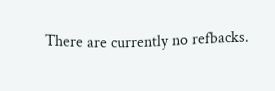There are currently no refbacks.